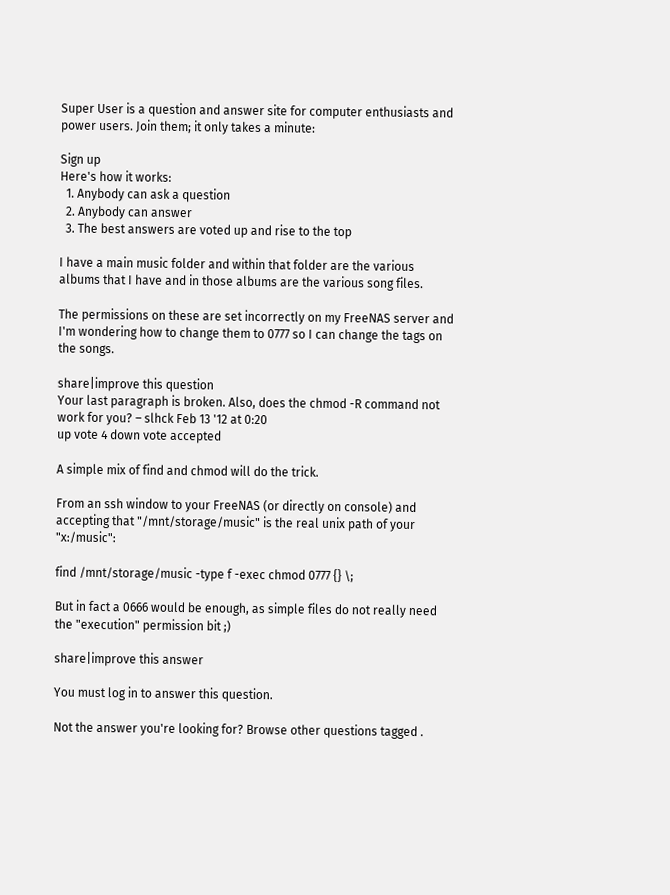Super User is a question and answer site for computer enthusiasts and power users. Join them; it only takes a minute:

Sign up
Here's how it works:
  1. Anybody can ask a question
  2. Anybody can answer
  3. The best answers are voted up and rise to the top

I have a main music folder and within that folder are the various albums that I have and in those albums are the various song files.

The permissions on these are set incorrectly on my FreeNAS server and I'm wondering how to change them to 0777 so I can change the tags on the songs.

share|improve this question
Your last paragraph is broken. Also, does the chmod -R command not work for you? – slhck Feb 13 '12 at 0:20
up vote 4 down vote accepted

A simple mix of find and chmod will do the trick.

From an ssh window to your FreeNAS (or directly on console) and accepting that "/mnt/storage/music" is the real unix path of your "x:/music":

find /mnt/storage/music -type f -exec chmod 0777 {} \;

But in fact a 0666 would be enough, as simple files do not really need the "execution" permission bit ;)

share|improve this answer

You must log in to answer this question.

Not the answer you're looking for? Browse other questions tagged .